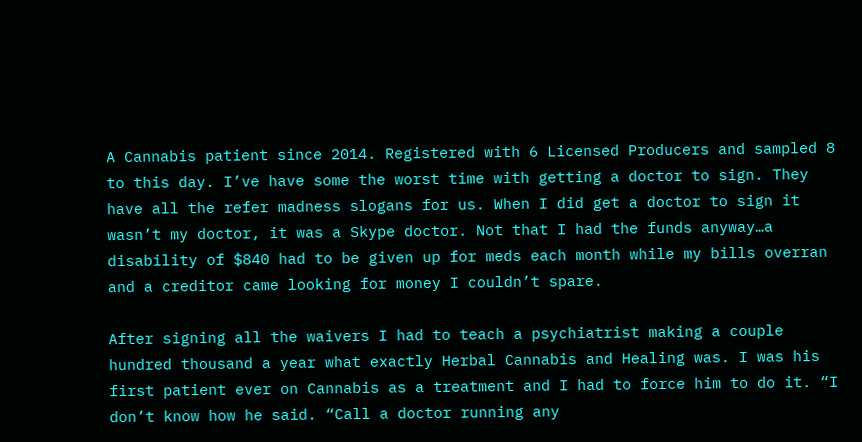A Cannabis patient since 2014. Registered with 6 Licensed Producers and sampled 8 to this day. I’ve have some the worst time with getting a doctor to sign. They have all the refer madness slogans for us. When I did get a doctor to sign it wasn’t my doctor, it was a Skype doctor. Not that I had the funds anyway…a disability of $840 had to be given up for meds each month while my bills overran and a creditor came looking for money I couldn’t spare.

After signing all the waivers I had to teach a psychiatrist making a couple hundred thousand a year what exactly Herbal Cannabis and Healing was. I was his first patient ever on Cannabis as a treatment and I had to force him to do it. “I don’t know how he said. “Call a doctor running any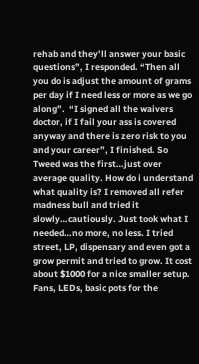rehab and they’ll answer your basic questions”, I responded. “Then all you do is adjust the amount of grams per day if I need less or more as we go along”.  “I signed all the waivers doctor, if I fail your ass is covered anyway and there is zero risk to you and your career”, I finished. So Tweed was the first…just over average quality. How do i understand what quality is? I removed all refer madness bull and tried it slowly…cautiously. Just took what I needed…no more, no less. I tried street, LP, dispensary and even got a grow permit and tried to grow. It cost about $1000 for a nice smaller setup. Fans, LEDs, basic pots for the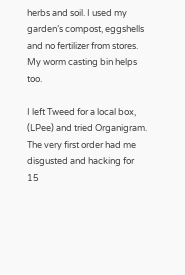herbs and soil. I used my garden’s compost, eggshells and no fertilizer from stores. My worm casting bin helps too.

I left Tweed for a local box, (LPee) and tried Organigram. The very first order had me disgusted and hacking for 15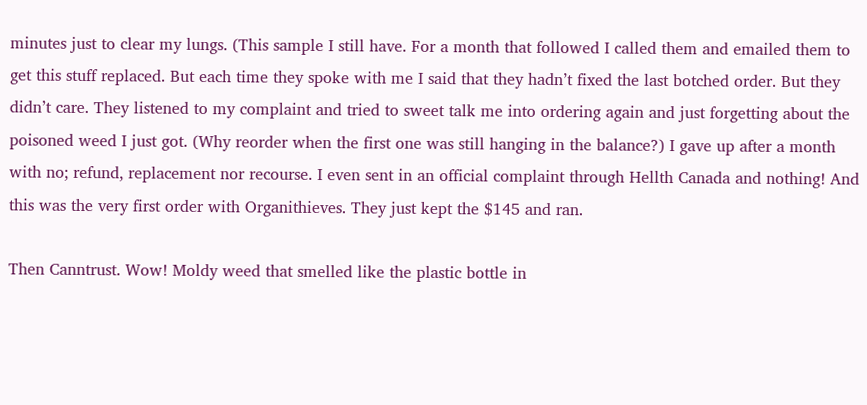minutes just to clear my lungs. (This sample I still have. For a month that followed I called them and emailed them to get this stuff replaced. But each time they spoke with me I said that they hadn’t fixed the last botched order. But they didn’t care. They listened to my complaint and tried to sweet talk me into ordering again and just forgetting about the poisoned weed I just got. (Why reorder when the first one was still hanging in the balance?) I gave up after a month with no; refund, replacement nor recourse. I even sent in an official complaint through Hellth Canada and nothing! And this was the very first order with Organithieves. They just kept the $145 and ran.

Then Canntrust. Wow! Moldy weed that smelled like the plastic bottle in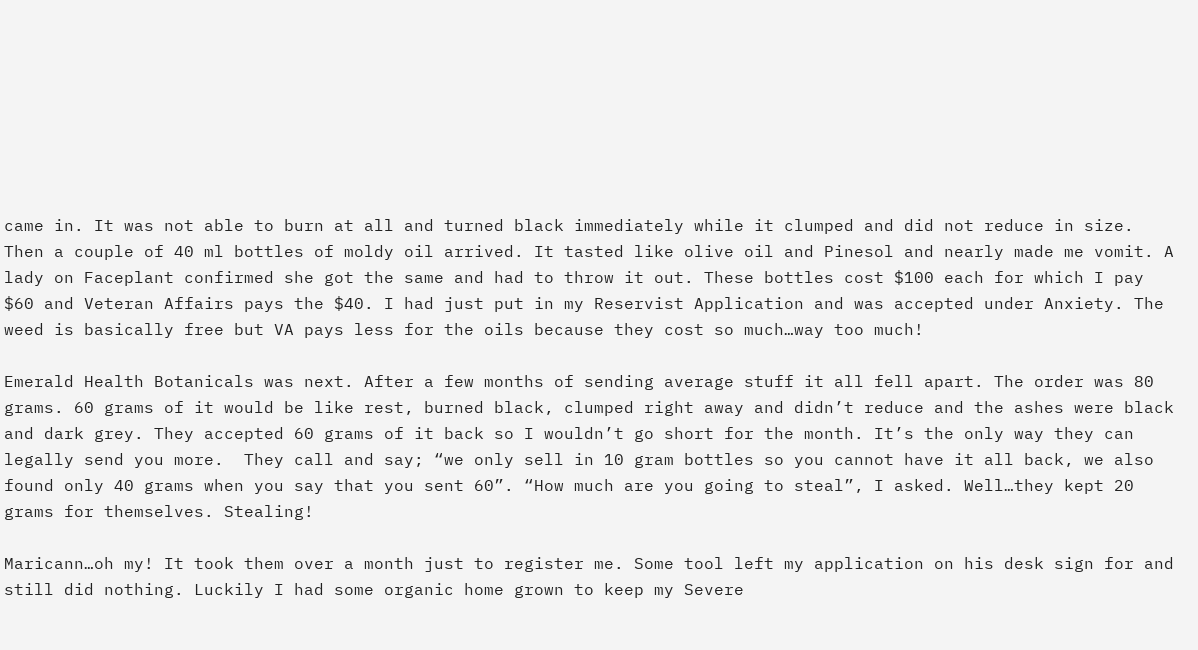came in. It was not able to burn at all and turned black immediately while it clumped and did not reduce in size. Then a couple of 40 ml bottles of moldy oil arrived. It tasted like olive oil and Pinesol and nearly made me vomit. A lady on Faceplant confirmed she got the same and had to throw it out. These bottles cost $100 each for which I pay $60 and Veteran Affairs pays the $40. I had just put in my Reservist Application and was accepted under Anxiety. The weed is basically free but VA pays less for the oils because they cost so much…way too much!

Emerald Health Botanicals was next. After a few months of sending average stuff it all fell apart. The order was 80 grams. 60 grams of it would be like rest, burned black, clumped right away and didn’t reduce and the ashes were black and dark grey. They accepted 60 grams of it back so I wouldn’t go short for the month. It’s the only way they can legally send you more.  They call and say; “we only sell in 10 gram bottles so you cannot have it all back, we also found only 40 grams when you say that you sent 60”. “How much are you going to steal”, I asked. Well…they kept 20 grams for themselves. Stealing!

Maricann…oh my! It took them over a month just to register me. Some tool left my application on his desk sign for and still did nothing. Luckily I had some organic home grown to keep my Severe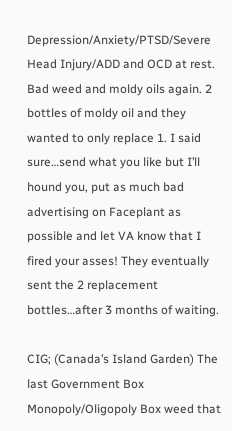Depression/Anxiety/PTSD/Severe Head Injury/ADD and OCD at rest. Bad weed and moldy oils again. 2 bottles of moldy oil and they wanted to only replace 1. I said sure…send what you like but I’ll hound you, put as much bad advertising on Faceplant as possible and let VA know that I fired your asses! They eventually sent the 2 replacement bottles…after 3 months of waiting.

CIG; (Canada’s Island Garden) The last Government Box Monopoly/Oligopoly Box weed that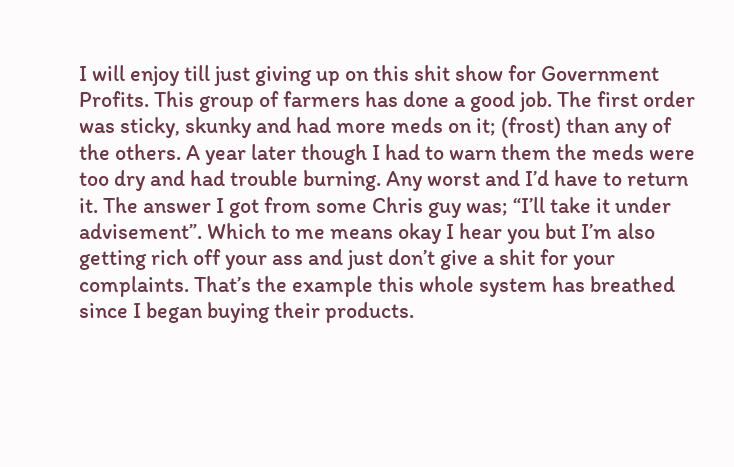I will enjoy till just giving up on this shit show for Government Profits. This group of farmers has done a good job. The first order was sticky, skunky and had more meds on it; (frost) than any of the others. A year later though I had to warn them the meds were too dry and had trouble burning. Any worst and I’d have to return it. The answer I got from some Chris guy was; “I’ll take it under advisement”. Which to me means okay I hear you but I’m also getting rich off your ass and just don’t give a shit for your complaints. That’s the example this whole system has breathed since I began buying their products.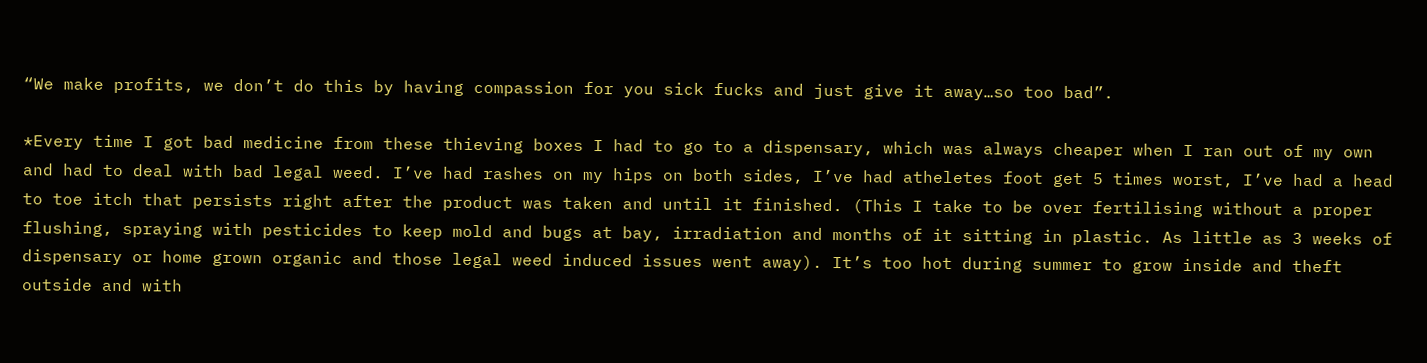“We make profits, we don’t do this by having compassion for you sick fucks and just give it away…so too bad”.

*Every time I got bad medicine from these thieving boxes I had to go to a dispensary, which was always cheaper when I ran out of my own and had to deal with bad legal weed. I’ve had rashes on my hips on both sides, I’ve had atheletes foot get 5 times worst, I’ve had a head to toe itch that persists right after the product was taken and until it finished. (This I take to be over fertilising without a proper flushing, spraying with pesticides to keep mold and bugs at bay, irradiation and months of it sitting in plastic. As little as 3 weeks of dispensary or home grown organic and those legal weed induced issues went away). It’s too hot during summer to grow inside and theft outside and with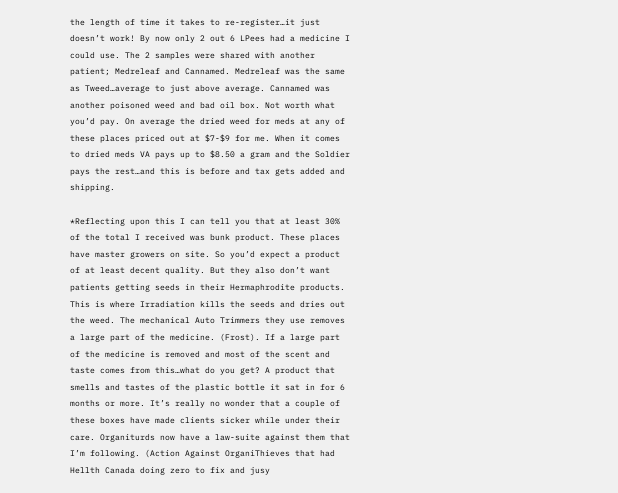the length of time it takes to re-register…it just doesn’t work! By now only 2 out 6 LPees had a medicine I could use. The 2 samples were shared with another patient; Medreleaf and Cannamed. Medreleaf was the same as Tweed…average to just above average. Cannamed was another poisoned weed and bad oil box. Not worth what you’d pay. On average the dried weed for meds at any of these places priced out at $7-$9 for me. When it comes to dried meds VA pays up to $8.50 a gram and the Soldier pays the rest…and this is before and tax gets added and shipping.

*Reflecting upon this I can tell you that at least 30% of the total I received was bunk product. These places have master growers on site. So you’d expect a product of at least decent quality. But they also don’t want patients getting seeds in their Hermaphrodite products. This is where Irradiation kills the seeds and dries out the weed. The mechanical Auto Trimmers they use removes a large part of the medicine. (Frost). If a large part of the medicine is removed and most of the scent and taste comes from this…what do you get? A product that smells and tastes of the plastic bottle it sat in for 6 months or more. It’s really no wonder that a couple of these boxes have made clients sicker while under their care. Organiturds now have a law-suite against them that I’m following. (Action Against OrganiThieves that had Hellth Canada doing zero to fix and jusy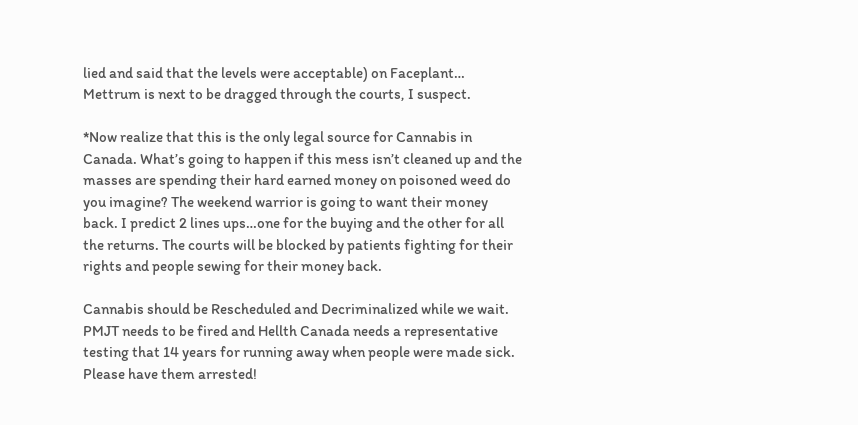lied and said that the levels were acceptable) on Faceplant… Mettrum is next to be dragged through the courts, I suspect.

*Now realize that this is the only legal source for Cannabis in Canada. What’s going to happen if this mess isn’t cleaned up and the masses are spending their hard earned money on poisoned weed do you imagine? The weekend warrior is going to want their money back. I predict 2 lines ups…one for the buying and the other for all the returns. The courts will be blocked by patients fighting for their rights and people sewing for their money back.

Cannabis should be Rescheduled and Decriminalized while we wait. PMJT needs to be fired and Hellth Canada needs a representative testing that 14 years for running away when people were made sick. Please have them arrested!